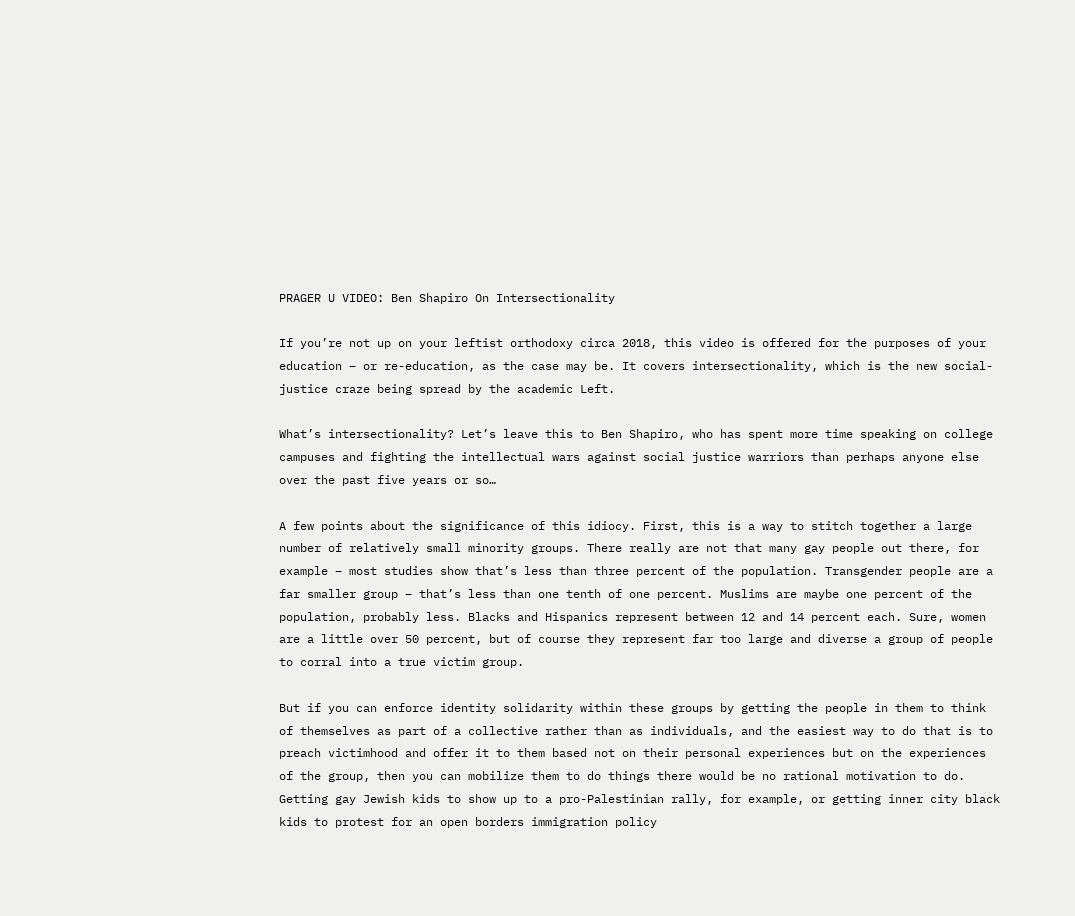PRAGER U VIDEO: Ben Shapiro On Intersectionality

If you’re not up on your leftist orthodoxy circa 2018, this video is offered for the purposes of your education – or re-education, as the case may be. It covers intersectionality, which is the new social-justice craze being spread by the academic Left.

What’s intersectionality? Let’s leave this to Ben Shapiro, who has spent more time speaking on college campuses and fighting the intellectual wars against social justice warriors than perhaps anyone else over the past five years or so…

A few points about the significance of this idiocy. First, this is a way to stitch together a large number of relatively small minority groups. There really are not that many gay people out there, for example – most studies show that’s less than three percent of the population. Transgender people are a far smaller group – that’s less than one tenth of one percent. Muslims are maybe one percent of the population, probably less. Blacks and Hispanics represent between 12 and 14 percent each. Sure, women are a little over 50 percent, but of course they represent far too large and diverse a group of people to corral into a true victim group.

But if you can enforce identity solidarity within these groups by getting the people in them to think of themselves as part of a collective rather than as individuals, and the easiest way to do that is to preach victimhood and offer it to them based not on their personal experiences but on the experiences of the group, then you can mobilize them to do things there would be no rational motivation to do. Getting gay Jewish kids to show up to a pro-Palestinian rally, for example, or getting inner city black kids to protest for an open borders immigration policy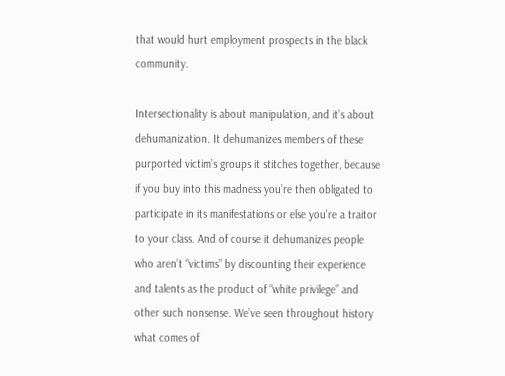that would hurt employment prospects in the black community.

Intersectionality is about manipulation, and it’s about dehumanization. It dehumanizes members of these purported victim’s groups it stitches together, because if you buy into this madness you’re then obligated to participate in its manifestations or else you’re a traitor to your class. And of course it dehumanizes people who aren’t “victims” by discounting their experience and talents as the product of “white privilege” and other such nonsense. We’ve seen throughout history what comes of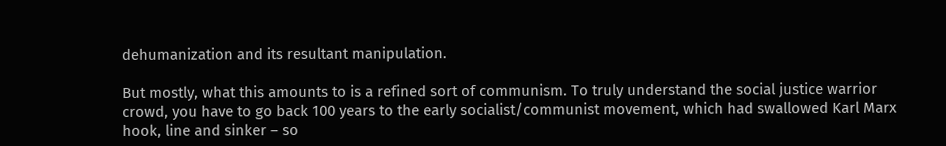dehumanization and its resultant manipulation.

But mostly, what this amounts to is a refined sort of communism. To truly understand the social justice warrior crowd, you have to go back 100 years to the early socialist/communist movement, which had swallowed Karl Marx hook, line and sinker – so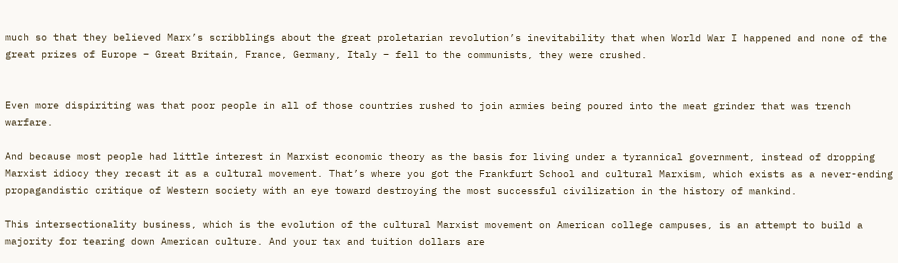much so that they believed Marx’s scribblings about the great proletarian revolution’s inevitability that when World War I happened and none of the great prizes of Europe – Great Britain, France, Germany, Italy – fell to the communists, they were crushed.


Even more dispiriting was that poor people in all of those countries rushed to join armies being poured into the meat grinder that was trench warfare.

And because most people had little interest in Marxist economic theory as the basis for living under a tyrannical government, instead of dropping Marxist idiocy they recast it as a cultural movement. That’s where you got the Frankfurt School and cultural Marxism, which exists as a never-ending propagandistic critique of Western society with an eye toward destroying the most successful civilization in the history of mankind.

This intersectionality business, which is the evolution of the cultural Marxist movement on American college campuses, is an attempt to build a majority for tearing down American culture. And your tax and tuition dollars are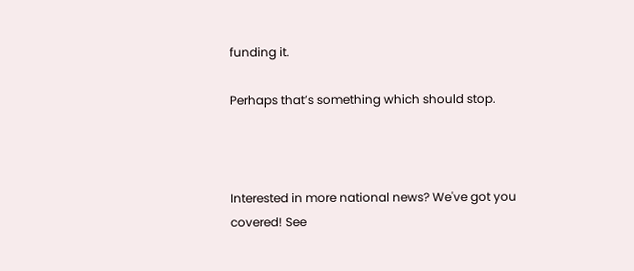funding it.

Perhaps that’s something which should stop.



Interested in more national news? We've got you covered! See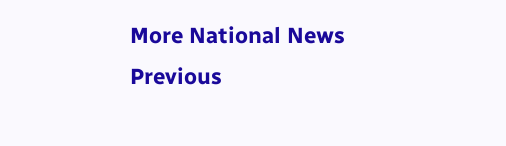More National News
Previous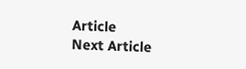Article
Next Article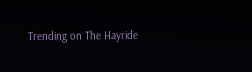Trending on The Hayride